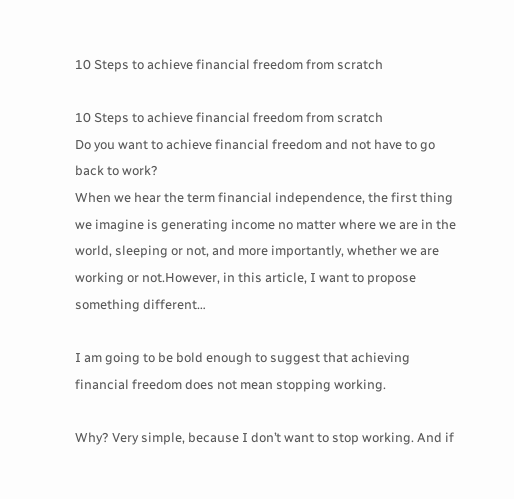10 Steps to achieve financial freedom from scratch

10 Steps to achieve financial freedom from scratch
Do you want to achieve financial freedom and not have to go back to work?
When we hear the term financial independence, the first thing we imagine is generating income no matter where we are in the world, sleeping or not, and more importantly, whether we are working or not.However, in this article, I want to propose something different…

I am going to be bold enough to suggest that achieving financial freedom does not mean stopping working.

Why? Very simple, because I don’t want to stop working. And if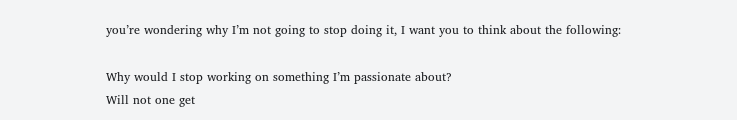you’re wondering why I’m not going to stop doing it, I want you to think about the following:

Why would I stop working on something I’m passionate about?
Will not one get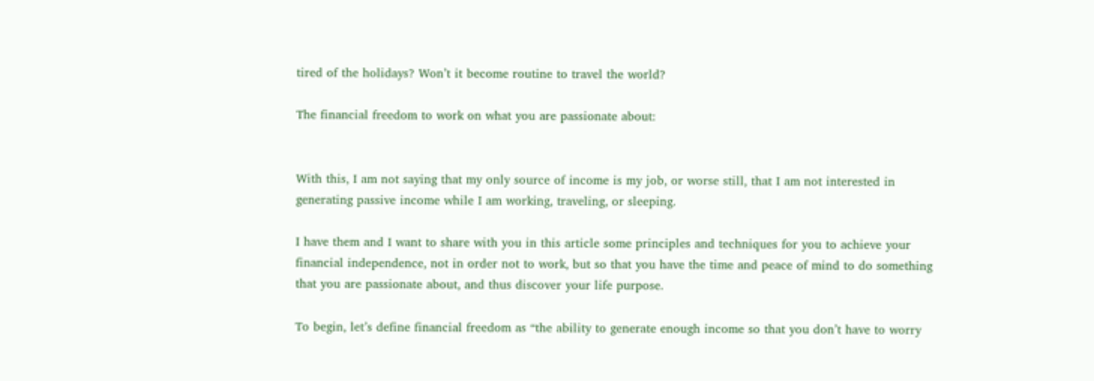tired of the holidays? Won’t it become routine to travel the world?

The financial freedom to work on what you are passionate about:


With this, I am not saying that my only source of income is my job, or worse still, that I am not interested in generating passive income while I am working, traveling, or sleeping.

I have them and I want to share with you in this article some principles and techniques for you to achieve your financial independence, not in order not to work, but so that you have the time and peace of mind to do something that you are passionate about, and thus discover your life purpose.

To begin, let’s define financial freedom as “the ability to generate enough income so that you don’t have to worry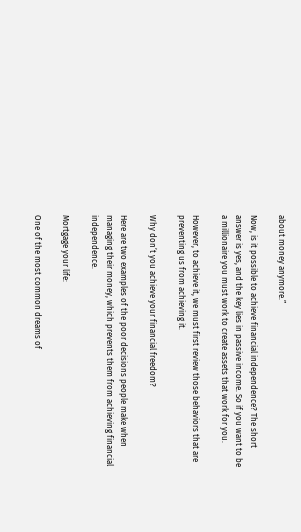about money anymore.”

Now, is it possible to achieve financial independence? The short answer is yes, and the key lies in passive income. So if you want to be a millionaire you must work to create assets that work for you.

However, to achieve it, we must first review those behaviors that are preventing us from achieving it.

Why don’t you achieve your financial freedom?

Here are two examples of the poor decisions people make when managing their money, which prevents them from achieving financial independence.

Mortgage your life:

One of the most common dreams of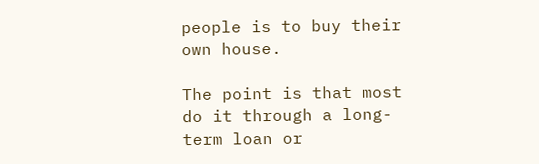people is to buy their own house.

The point is that most do it through a long-term loan or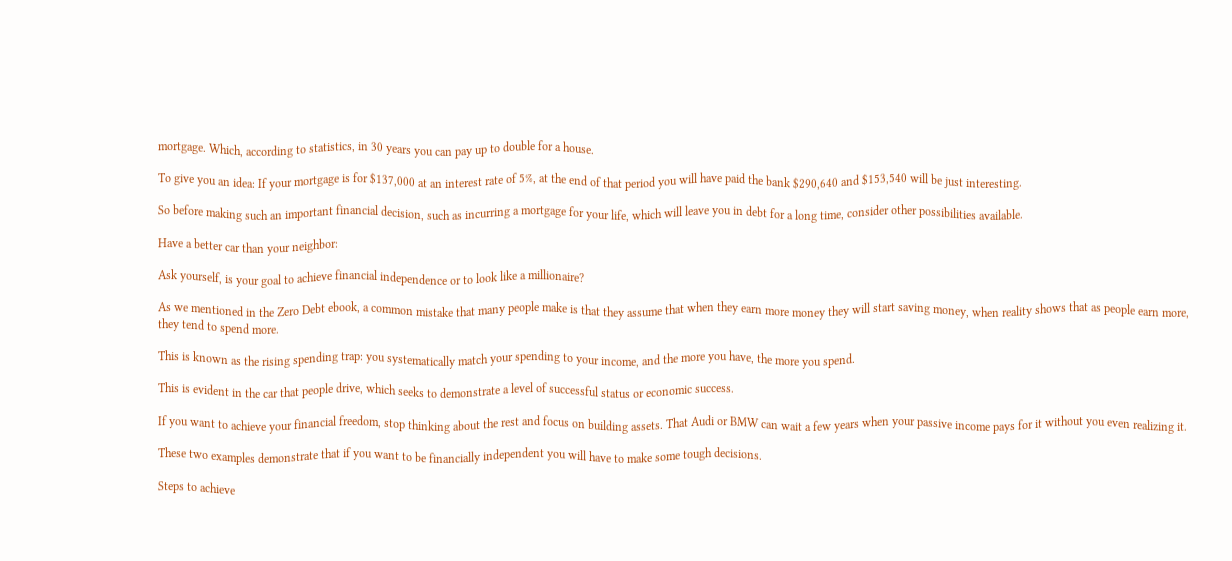mortgage. Which, according to statistics, in 30 years you can pay up to double for a house.

To give you an idea: If your mortgage is for $137,000 at an interest rate of 5%, at the end of that period you will have paid the bank $290,640 and $153,540 will be just interesting.

So before making such an important financial decision, such as incurring a mortgage for your life, which will leave you in debt for a long time, consider other possibilities available.

Have a better car than your neighbor:

Ask yourself, is your goal to achieve financial independence or to look like a millionaire?

As we mentioned in the Zero Debt ebook, a common mistake that many people make is that they assume that when they earn more money they will start saving money, when reality shows that as people earn more, they tend to spend more.

This is known as the rising spending trap: you systematically match your spending to your income, and the more you have, the more you spend.

This is evident in the car that people drive, which seeks to demonstrate a level of successful status or economic success.

If you want to achieve your financial freedom, stop thinking about the rest and focus on building assets. That Audi or BMW can wait a few years when your passive income pays for it without you even realizing it.

These two examples demonstrate that if you want to be financially independent you will have to make some tough decisions.

Steps to achieve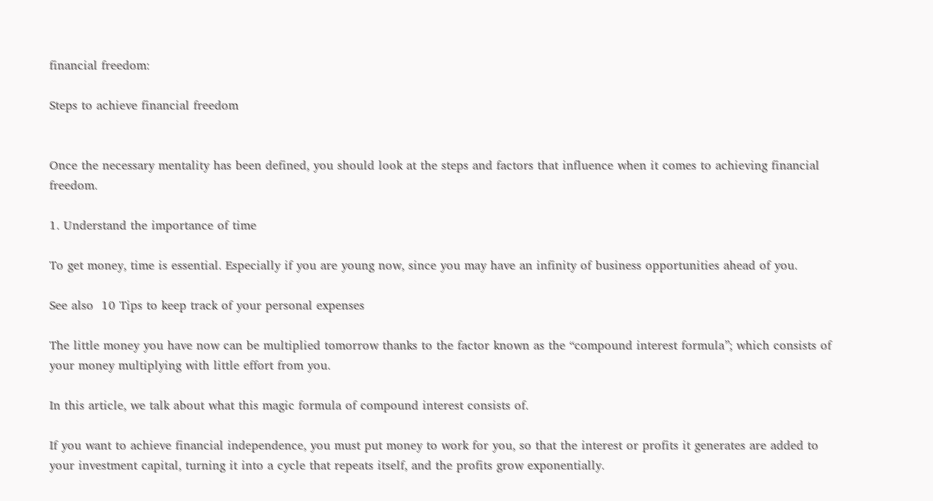financial freedom:

Steps to achieve financial freedom


Once the necessary mentality has been defined, you should look at the steps and factors that influence when it comes to achieving financial freedom.

1. Understand the importance of time

To get money, time is essential. Especially if you are young now, since you may have an infinity of business opportunities ahead of you.

See also  10 Tips to keep track of your personal expenses

The little money you have now can be multiplied tomorrow thanks to the factor known as the “compound interest formula”; which consists of your money multiplying with little effort from you.

In this article, we talk about what this magic formula of compound interest consists of.

If you want to achieve financial independence, you must put money to work for you, so that the interest or profits it generates are added to your investment capital, turning it into a cycle that repeats itself, and the profits grow exponentially.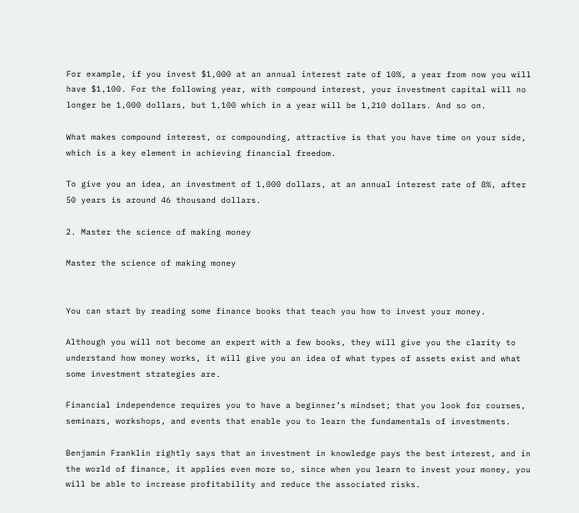For example, if you invest $1,000 at an annual interest rate of 10%, a year from now you will have $1,100. For the following year, with compound interest, your investment capital will no longer be 1,000 dollars, but 1,100 which in a year will be 1,210 dollars. And so on.

What makes compound interest, or compounding, attractive is that you have time on your side, which is a key element in achieving financial freedom.

To give you an idea, an investment of 1,000 dollars, at an annual interest rate of 8%, after 50 years is around 46 thousand dollars.

2. Master the science of making money

Master the science of making money


You can start by reading some finance books that teach you how to invest your money.

Although you will not become an expert with a few books, they will give you the clarity to understand how money works, it will give you an idea of what types of assets exist and what some investment strategies are.

Financial independence requires you to have a beginner’s mindset; that you look for courses, seminars, workshops, and events that enable you to learn the fundamentals of investments.

Benjamin Franklin rightly says that an investment in knowledge pays the best interest, and in the world of finance, it applies even more so, since when you learn to invest your money, you will be able to increase profitability and reduce the associated risks.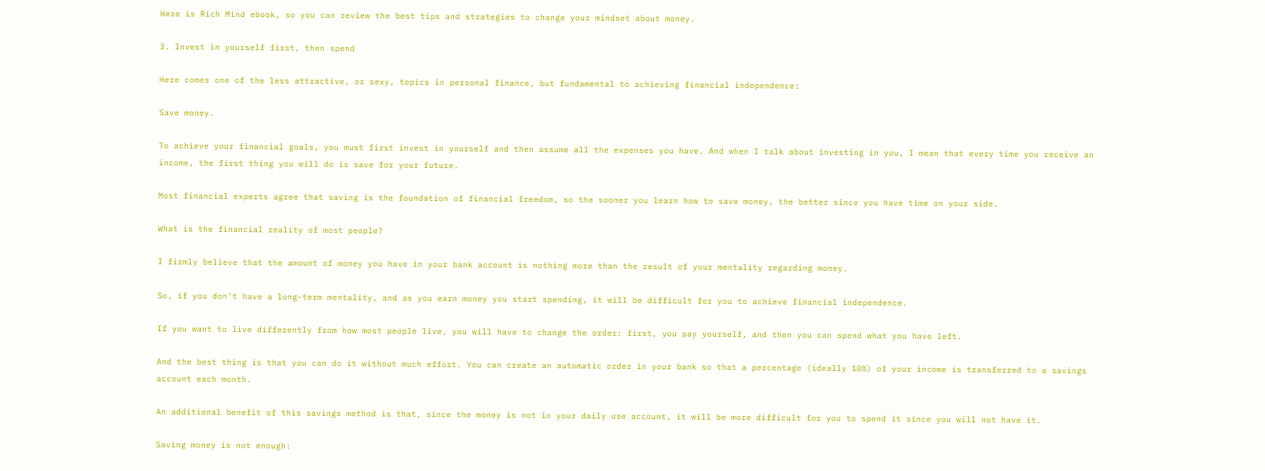Here is Rich Mind ebook, so you can review the best tips and strategies to change your mindset about money.

3. Invest in yourself first, then spend

Here comes one of the less attractive, or sexy, topics in personal finance, but fundamental to achieving financial independence:

Save money.

To achieve your financial goals, you must first invest in yourself and then assume all the expenses you have. And when I talk about investing in you, I mean that every time you receive an income, the first thing you will do is save for your future.

Most financial experts agree that saving is the foundation of financial freedom, so the sooner you learn how to save money, the better since you have time on your side.

What is the financial reality of most people?

I firmly believe that the amount of money you have in your bank account is nothing more than the result of your mentality regarding money.

So, if you don’t have a long-term mentality, and as you earn money you start spending, it will be difficult for you to achieve financial independence.

If you want to live differently from how most people live, you will have to change the order: first, you pay yourself, and then you can spend what you have left.

And the best thing is that you can do it without much effort. You can create an automatic order in your bank so that a percentage (ideally 10%) of your income is transferred to a savings account each month.

An additional benefit of this savings method is that, since the money is not in your daily use account, it will be more difficult for you to spend it since you will not have it.

Saving money is not enough: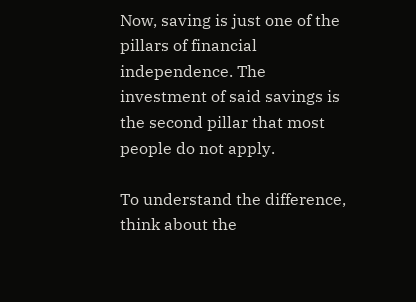Now, saving is just one of the pillars of financial independence. The investment of said savings is the second pillar that most people do not apply.

To understand the difference, think about the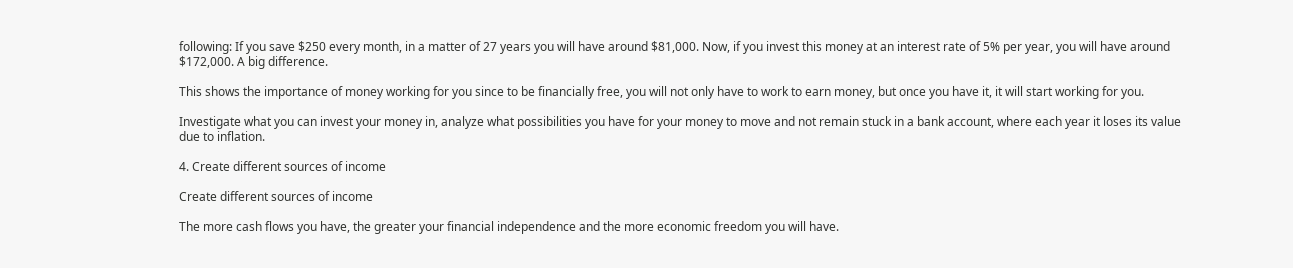following: If you save $250 every month, in a matter of 27 years you will have around $81,000. Now, if you invest this money at an interest rate of 5% per year, you will have around $172,000. A big difference.

This shows the importance of money working for you since to be financially free, you will not only have to work to earn money, but once you have it, it will start working for you.

Investigate what you can invest your money in, analyze what possibilities you have for your money to move and not remain stuck in a bank account, where each year it loses its value due to inflation.

4. Create different sources of income

Create different sources of income

The more cash flows you have, the greater your financial independence and the more economic freedom you will have.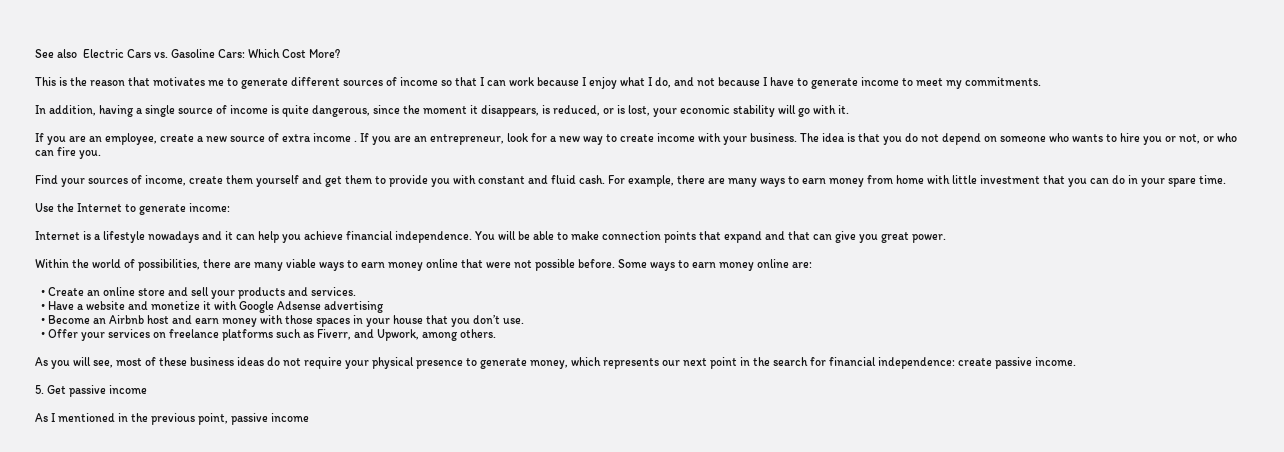See also  Electric Cars vs. Gasoline Cars: Which Cost More?

This is the reason that motivates me to generate different sources of income so that I can work because I enjoy what I do, and not because I have to generate income to meet my commitments.

In addition, having a single source of income is quite dangerous, since the moment it disappears, is reduced, or is lost, your economic stability will go with it.

If you are an employee, create a new source of extra income . If you are an entrepreneur, look for a new way to create income with your business. The idea is that you do not depend on someone who wants to hire you or not, or who can fire you.

Find your sources of income, create them yourself and get them to provide you with constant and fluid cash. For example, there are many ways to earn money from home with little investment that you can do in your spare time.

Use the Internet to generate income:

Internet is a lifestyle nowadays and it can help you achieve financial independence. You will be able to make connection points that expand and that can give you great power.

Within the world of possibilities, there are many viable ways to earn money online that were not possible before. Some ways to earn money online are:

  • Create an online store and sell your products and services.
  • Have a website and monetize it with Google Adsense advertising
  • Become an Airbnb host and earn money with those spaces in your house that you don’t use.
  • Offer your services on freelance platforms such as Fiverr, and Upwork, among others.

As you will see, most of these business ideas do not require your physical presence to generate money, which represents our next point in the search for financial independence: create passive income.

5. Get passive income

As I mentioned in the previous point, passive income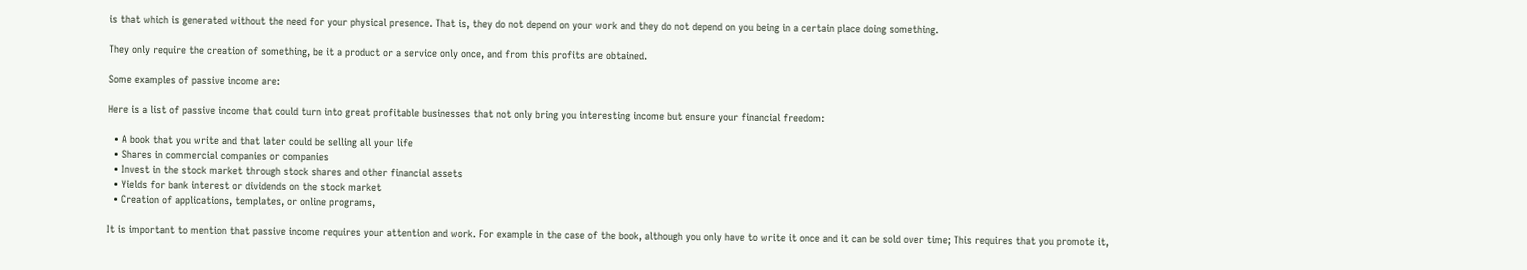is that which is generated without the need for your physical presence. That is, they do not depend on your work and they do not depend on you being in a certain place doing something.

They only require the creation of something, be it a product or a service only once, and from this profits are obtained.

Some examples of passive income are:

Here is a list of passive income that could turn into great profitable businesses that not only bring you interesting income but ensure your financial freedom:

  • A book that you write and that later could be selling all your life
  • Shares in commercial companies or companies
  • Invest in the stock market through stock shares and other financial assets
  • Yields for bank interest or dividends on the stock market
  • Creation of applications, templates, or online programs,

It is important to mention that passive income requires your attention and work. For example in the case of the book, although you only have to write it once and it can be sold over time; This requires that you promote it,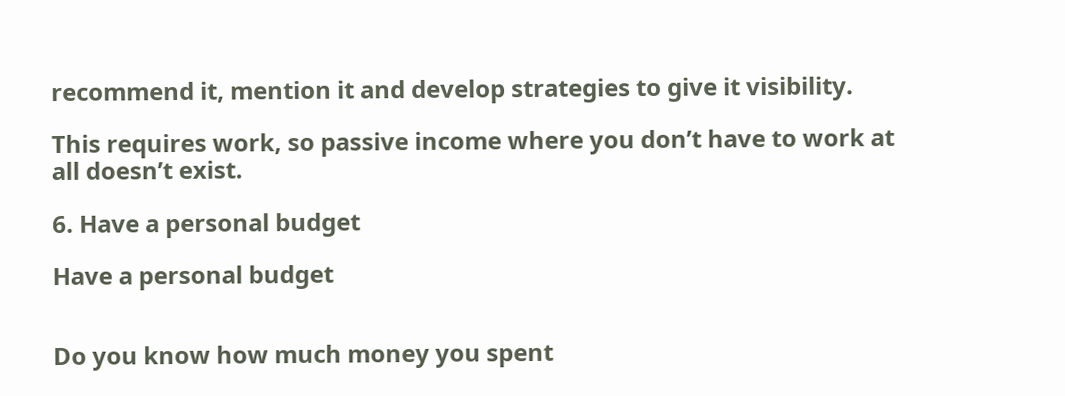recommend it, mention it and develop strategies to give it visibility.

This requires work, so passive income where you don’t have to work at all doesn’t exist.

6. Have a personal budget

Have a personal budget


Do you know how much money you spent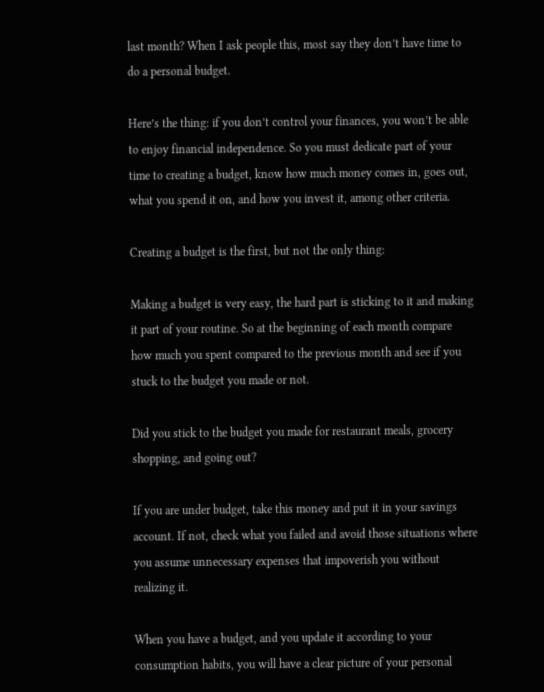last month? When I ask people this, most say they don’t have time to do a personal budget.

Here’s the thing: if you don’t control your finances, you won’t be able to enjoy financial independence. So you must dedicate part of your time to creating a budget, know how much money comes in, goes out, what you spend it on, and how you invest it, among other criteria.

Creating a budget is the first, but not the only thing:

Making a budget is very easy, the hard part is sticking to it and making it part of your routine. So at the beginning of each month compare how much you spent compared to the previous month and see if you stuck to the budget you made or not.

Did you stick to the budget you made for restaurant meals, grocery shopping, and going out?

If you are under budget, take this money and put it in your savings account. If not, check what you failed and avoid those situations where you assume unnecessary expenses that impoverish you without realizing it.

When you have a budget, and you update it according to your consumption habits, you will have a clear picture of your personal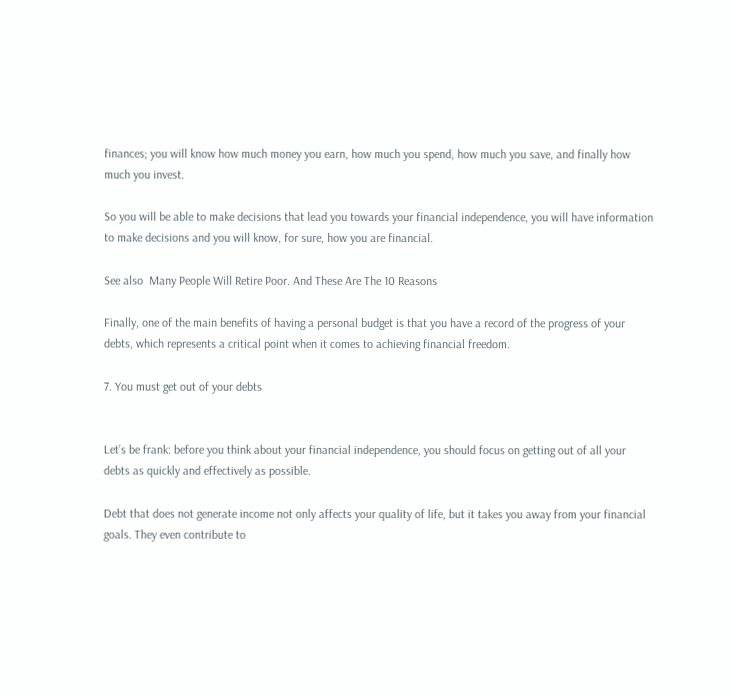finances; you will know how much money you earn, how much you spend, how much you save, and finally how much you invest.

So you will be able to make decisions that lead you towards your financial independence, you will have information to make decisions and you will know, for sure, how you are financial.

See also  Many People Will Retire Poor. And These Are The 10 Reasons

Finally, one of the main benefits of having a personal budget is that you have a record of the progress of your debts, which represents a critical point when it comes to achieving financial freedom.

7. You must get out of your debts


Let’s be frank: before you think about your financial independence, you should focus on getting out of all your debts as quickly and effectively as possible.

Debt that does not generate income not only affects your quality of life, but it takes you away from your financial goals. They even contribute to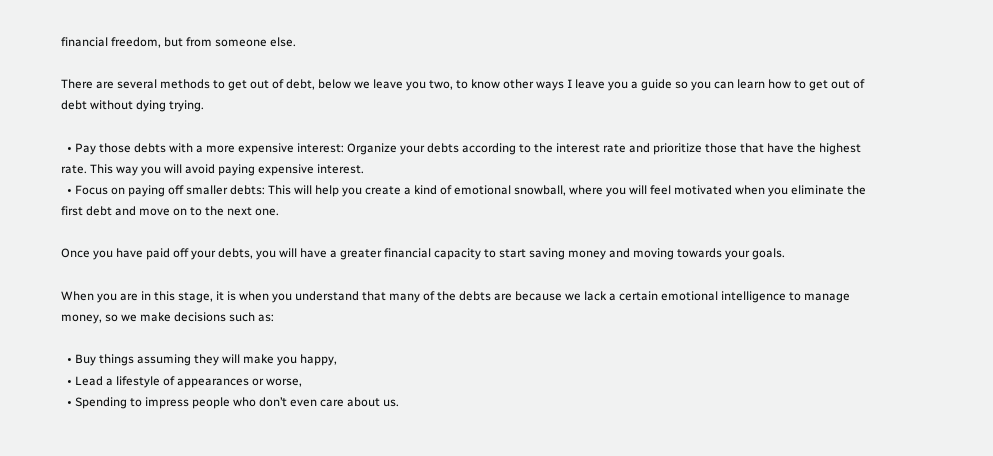financial freedom, but from someone else.

There are several methods to get out of debt, below we leave you two, to know other ways I leave you a guide so you can learn how to get out of debt without dying trying.

  • Pay those debts with a more expensive interest: Organize your debts according to the interest rate and prioritize those that have the highest rate. This way you will avoid paying expensive interest.
  • Focus on paying off smaller debts: This will help you create a kind of emotional snowball, where you will feel motivated when you eliminate the first debt and move on to the next one.

Once you have paid off your debts, you will have a greater financial capacity to start saving money and moving towards your goals.

When you are in this stage, it is when you understand that many of the debts are because we lack a certain emotional intelligence to manage money, so we make decisions such as:

  • Buy things assuming they will make you happy,
  • Lead a lifestyle of appearances or worse,
  • Spending to impress people who don’t even care about us.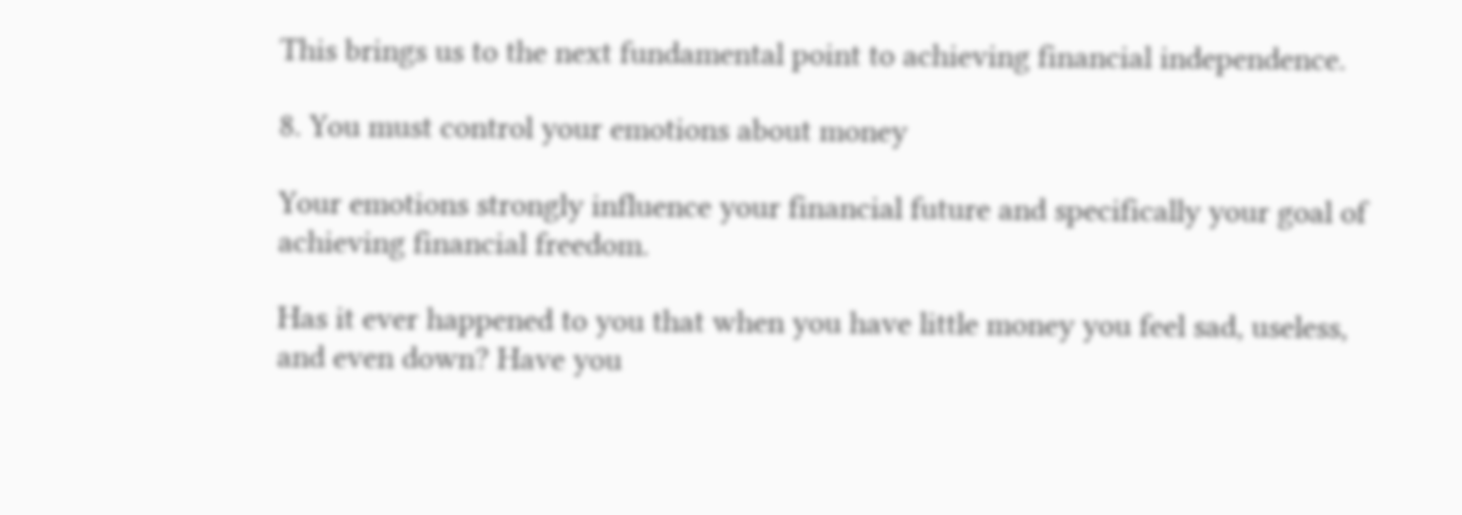This brings us to the next fundamental point to achieving financial independence.

8. You must control your emotions about money

Your emotions strongly influence your financial future and specifically your goal of achieving financial freedom.

Has it ever happened to you that when you have little money you feel sad, useless, and even down? Have you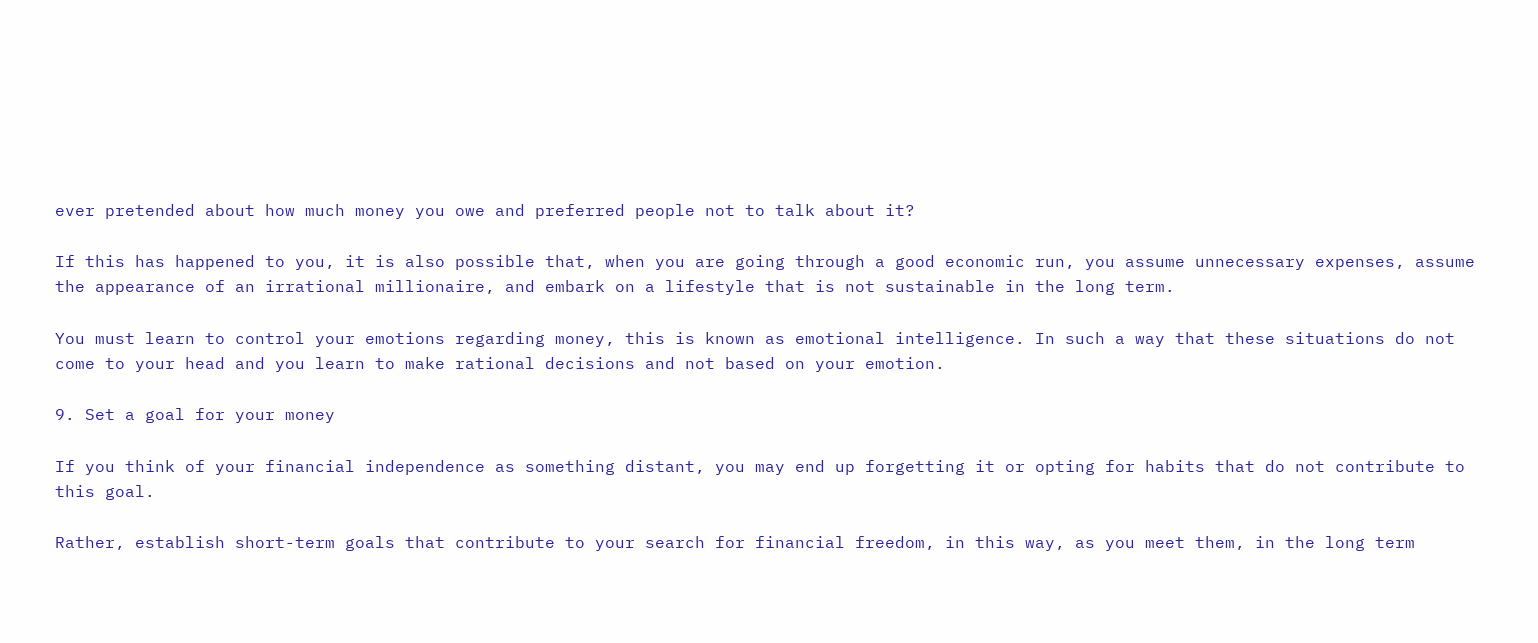ever pretended about how much money you owe and preferred people not to talk about it?

If this has happened to you, it is also possible that, when you are going through a good economic run, you assume unnecessary expenses, assume the appearance of an irrational millionaire, and embark on a lifestyle that is not sustainable in the long term.

You must learn to control your emotions regarding money, this is known as emotional intelligence. In such a way that these situations do not come to your head and you learn to make rational decisions and not based on your emotion.

9. Set a goal for your money

If you think of your financial independence as something distant, you may end up forgetting it or opting for habits that do not contribute to this goal.

Rather, establish short-term goals that contribute to your search for financial freedom, in this way, as you meet them, in the long term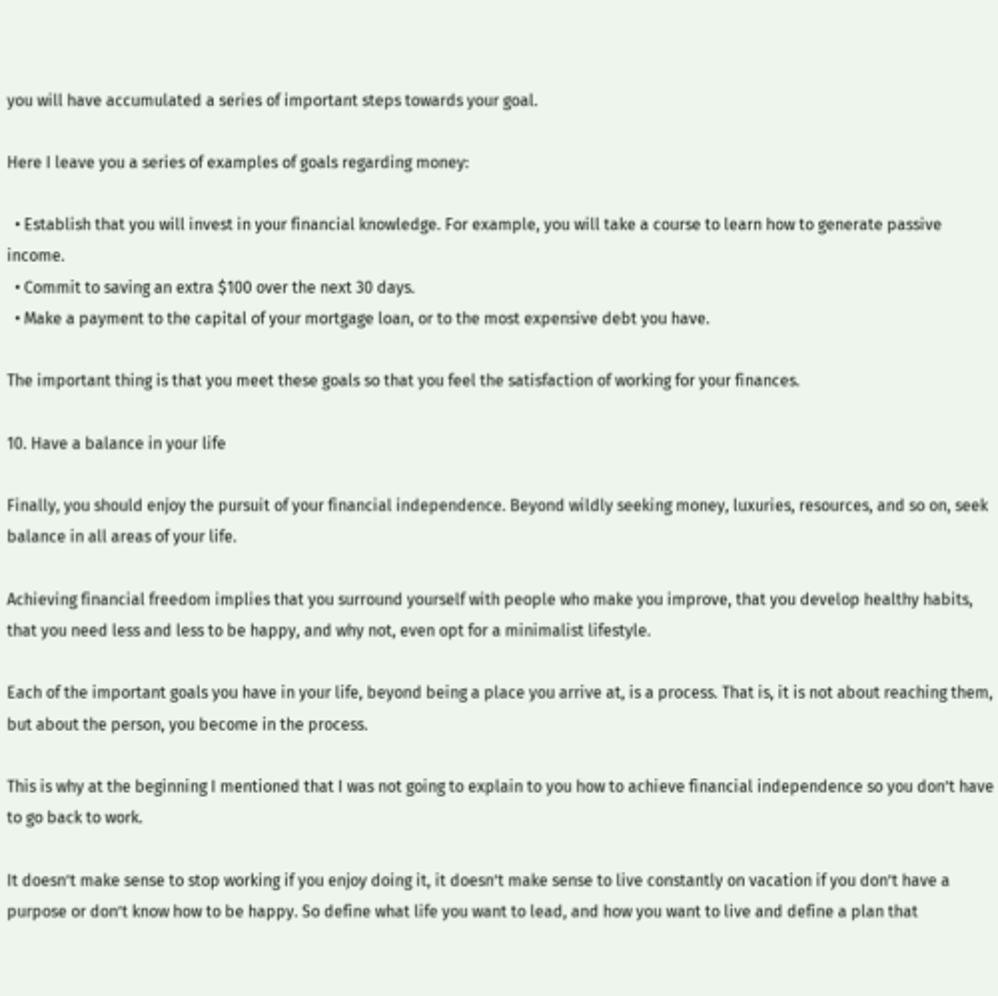you will have accumulated a series of important steps towards your goal.

Here I leave you a series of examples of goals regarding money:

  • Establish that you will invest in your financial knowledge. For example, you will take a course to learn how to generate passive income.
  • Commit to saving an extra $100 over the next 30 days.
  • Make a payment to the capital of your mortgage loan, or to the most expensive debt you have.

The important thing is that you meet these goals so that you feel the satisfaction of working for your finances.

10. Have a balance in your life

Finally, you should enjoy the pursuit of your financial independence. Beyond wildly seeking money, luxuries, resources, and so on, seek balance in all areas of your life.

Achieving financial freedom implies that you surround yourself with people who make you improve, that you develop healthy habits, that you need less and less to be happy, and why not, even opt for a minimalist lifestyle.

Each of the important goals you have in your life, beyond being a place you arrive at, is a process. That is, it is not about reaching them, but about the person, you become in the process.

This is why at the beginning I mentioned that I was not going to explain to you how to achieve financial independence so you don’t have to go back to work.

It doesn’t make sense to stop working if you enjoy doing it, it doesn’t make sense to live constantly on vacation if you don’t have a purpose or don’t know how to be happy. So define what life you want to lead, and how you want to live and define a plan that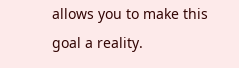allows you to make this goal a reality.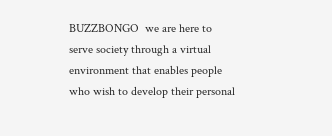BUZZBONGO  we are here to serve society through a virtual environment that enables people who wish to develop their personal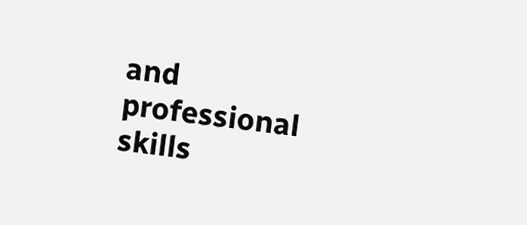and professional skills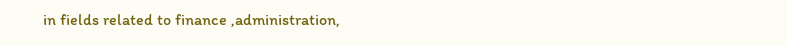in fields related to finance ,administration,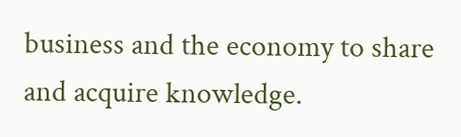business and the economy to share and acquire knowledge.